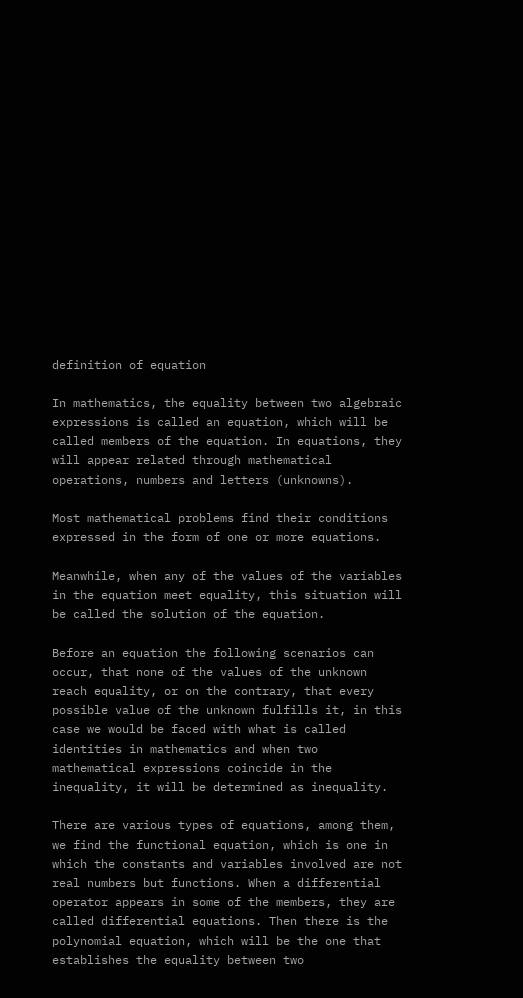definition of equation

In mathematics, the equality between two algebraic expressions is called an equation, which will be called members of the equation. In equations, they will appear related through mathematical operations, numbers and letters (unknowns).

Most mathematical problems find their conditions expressed in the form of one or more equations.

Meanwhile, when any of the values of the variables in the equation meet equality, this situation will be called the solution of the equation.

Before an equation the following scenarios can occur, that none of the values of the unknown reach equality, or on the contrary, that every possible value of the unknown fulfills it, in this case we would be faced with what is called identities in mathematics and when two mathematical expressions coincide in the inequality, it will be determined as inequality.

There are various types of equations, among them, we find the functional equation, which is one in which the constants and variables involved are not real numbers but functions. When a differential operator appears in some of the members, they are called differential equations. Then there is the polynomial equation, which will be the one that establishes the equality between two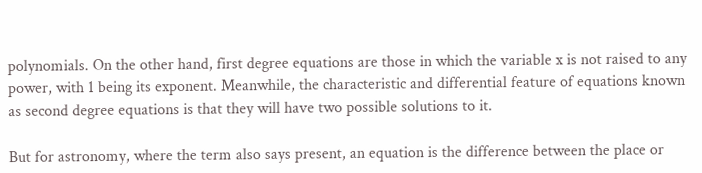polynomials. On the other hand, first degree equations are those in which the variable x is not raised to any power, with 1 being its exponent. Meanwhile, the characteristic and differential feature of equations known as second degree equations is that they will have two possible solutions to it.

But for astronomy, where the term also says present, an equation is the difference between the place or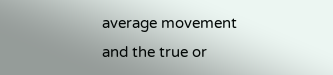average movement and the true or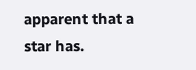apparent that a star has.